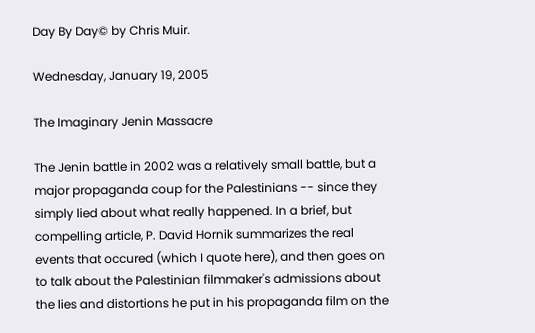Day By Day© by Chris Muir.

Wednesday, January 19, 2005

The Imaginary Jenin Massacre

The Jenin battle in 2002 was a relatively small battle, but a major propaganda coup for the Palestinians -- since they simply lied about what really happened. In a brief, but compelling article, P. David Hornik summarizes the real events that occured (which I quote here), and then goes on to talk about the Palestinian filmmaker's admissions about the lies and distortions he put in his propaganda film on the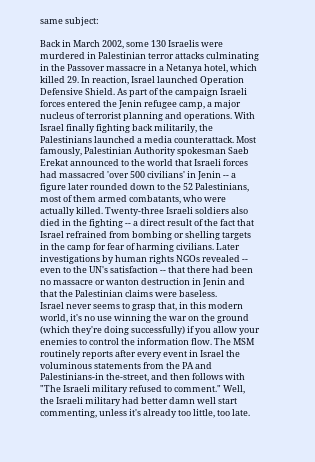same subject:

Back in March 2002, some 130 Israelis were murdered in Palestinian terror attacks culminating in the Passover massacre in a Netanya hotel, which killed 29. In reaction, Israel launched Operation Defensive Shield. As part of the campaign Israeli forces entered the Jenin refugee camp, a major nucleus of terrorist planning and operations. With Israel finally fighting back militarily, the Palestinians launched a media counterattack. Most famously, Palestinian Authority spokesman Saeb Erekat announced to the world that Israeli forces had massacred 'over 500 civilians' in Jenin -- a figure later rounded down to the 52 Palestinians, most of them armed combatants, who were actually killed. Twenty-three Israeli soldiers also died in the fighting -- a direct result of the fact that Israel refrained from bombing or shelling targets in the camp for fear of harming civilians. Later investigations by human rights NGOs revealed -- even to the UN's satisfaction -- that there had been no massacre or wanton destruction in Jenin and that the Palestinian claims were baseless.
Israel never seems to grasp that, in this modern world, it's no use winning the war on the ground (which they're doing successfully) if you allow your enemies to control the information flow. The MSM routinely reports after every event in Israel the voluminous statements from the PA and Palestinians-in the-street, and then follows with "The Israeli military refused to comment." Well, the Israeli military had better damn well start commenting, unless it's already too little, too late.